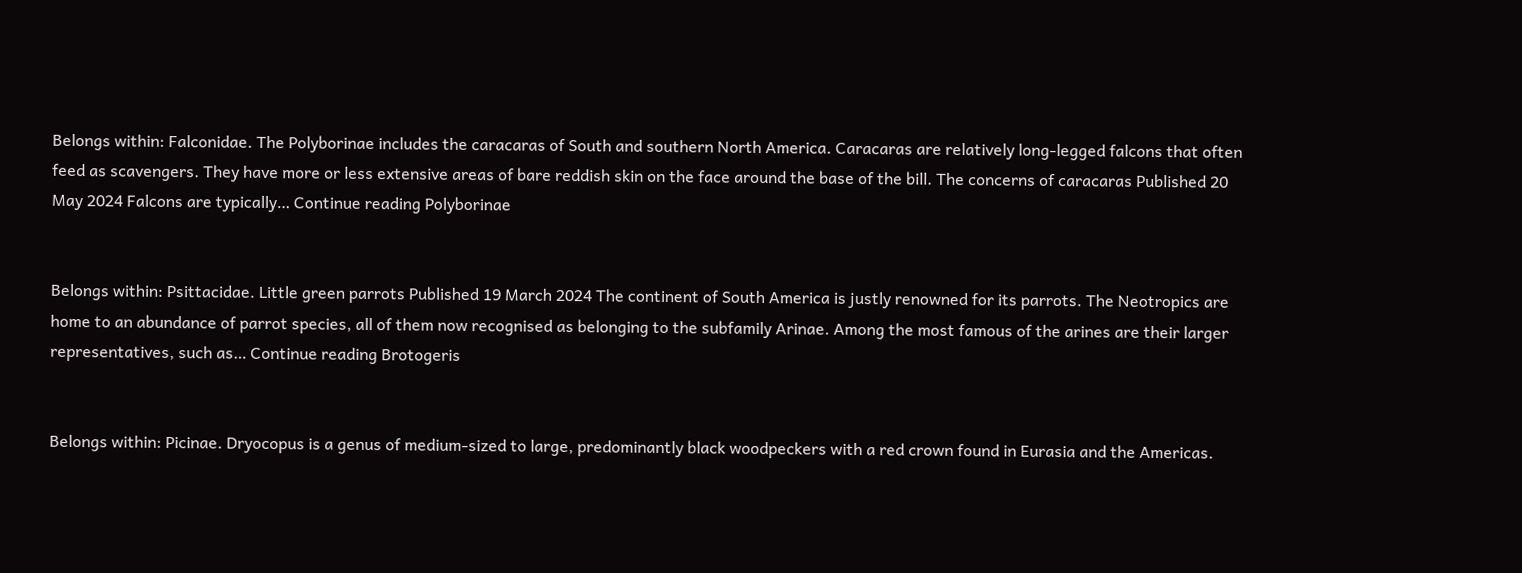Belongs within: Falconidae. The Polyborinae includes the caracaras of South and southern North America. Caracaras are relatively long-legged falcons that often feed as scavengers. They have more or less extensive areas of bare reddish skin on the face around the base of the bill. The concerns of caracaras Published 20 May 2024 Falcons are typically… Continue reading Polyborinae


Belongs within: Psittacidae. Little green parrots Published 19 March 2024 The continent of South America is justly renowned for its parrots. The Neotropics are home to an abundance of parrot species, all of them now recognised as belonging to the subfamily Arinae. Among the most famous of the arines are their larger representatives, such as… Continue reading Brotogeris


Belongs within: Picinae. Dryocopus is a genus of medium-sized to large, predominantly black woodpeckers with a red crown found in Eurasia and the Americas.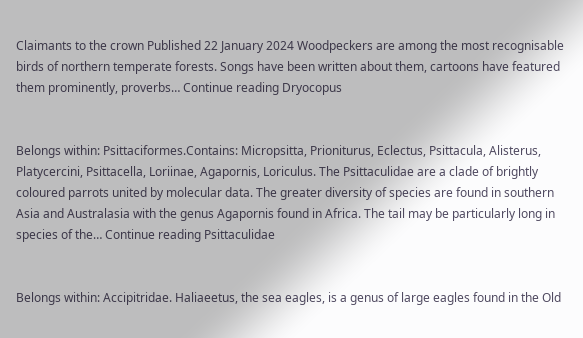Claimants to the crown Published 22 January 2024 Woodpeckers are among the most recognisable birds of northern temperate forests. Songs have been written about them, cartoons have featured them prominently, proverbs… Continue reading Dryocopus


Belongs within: Psittaciformes.Contains: Micropsitta, Prioniturus, Eclectus, Psittacula, Alisterus, Platycercini, Psittacella, Loriinae, Agapornis, Loriculus. The Psittaculidae are a clade of brightly coloured parrots united by molecular data. The greater diversity of species are found in southern Asia and Australasia with the genus Agapornis found in Africa. The tail may be particularly long in species of the… Continue reading Psittaculidae


Belongs within: Accipitridae. Haliaeetus, the sea eagles, is a genus of large eagles found in the Old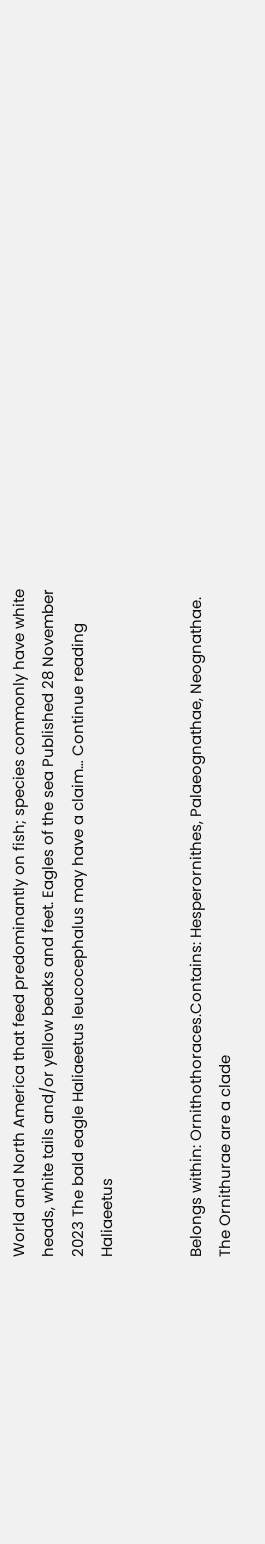World and North America that feed predominantly on fish; species commonly have white heads, white tails and/or yellow beaks and feet. Eagles of the sea Published 28 November 2023 The bald eagle Haliaeetus leucocephalus may have a claim… Continue reading Haliaeetus


Belongs within: Ornithothoraces.Contains: Hesperornithes, Palaeognathae, Neognathae. The Ornithurae are a clade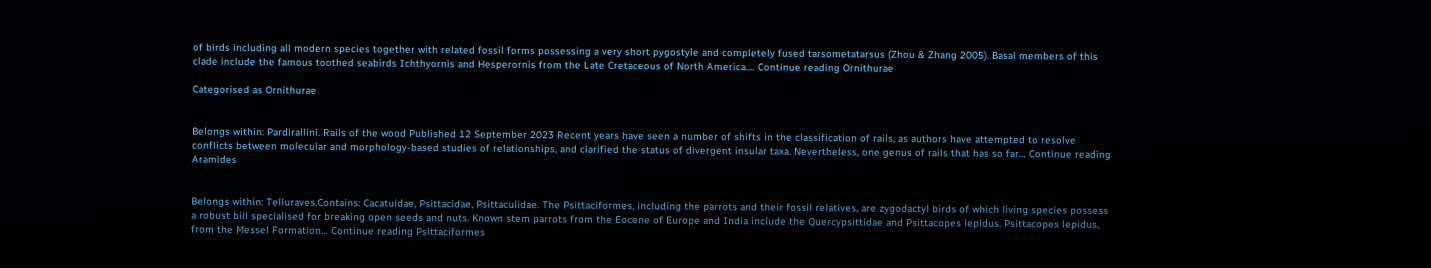of birds including all modern species together with related fossil forms possessing a very short pygostyle and completely fused tarsometatarsus (Zhou & Zhang 2005). Basal members of this clade include the famous toothed seabirds Ichthyornis and Hesperornis from the Late Cretaceous of North America.… Continue reading Ornithurae

Categorised as Ornithurae


Belongs within: Pardirallini. Rails of the wood Published 12 September 2023 Recent years have seen a number of shifts in the classification of rails, as authors have attempted to resolve conflicts between molecular and morphology-based studies of relationships, and clarified the status of divergent insular taxa. Nevertheless, one genus of rails that has so far… Continue reading Aramides


Belongs within: Telluraves.Contains: Cacatuidae, Psittacidae, Psittaculidae. The Psittaciformes, including the parrots and their fossil relatives, are zygodactyl birds of which living species possess a robust bill specialised for breaking open seeds and nuts. Known stem parrots from the Eocene of Europe and India include the Quercypsittidae and Psittacopes lepidus. Psittacopes lepidus, from the Messel Formation… Continue reading Psittaciformes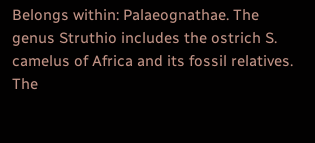Belongs within: Palaeognathae. The genus Struthio includes the ostrich S. camelus of Africa and its fossil relatives. The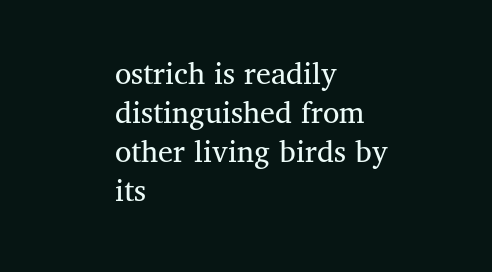ostrich is readily distinguished from other living birds by its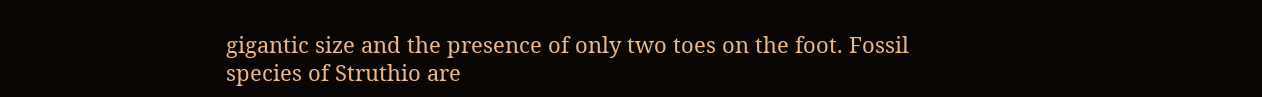gigantic size and the presence of only two toes on the foot. Fossil species of Struthio are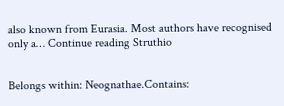also known from Eurasia. Most authors have recognised only a… Continue reading Struthio


Belongs within: Neognathae.Contains: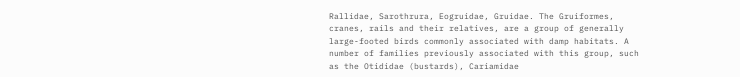Rallidae, Sarothrura, Eogruidae, Gruidae. The Gruiformes, cranes, rails and their relatives, are a group of generally large-footed birds commonly associated with damp habitats. A number of families previously associated with this group, such as the Otididae (bustards), Cariamidae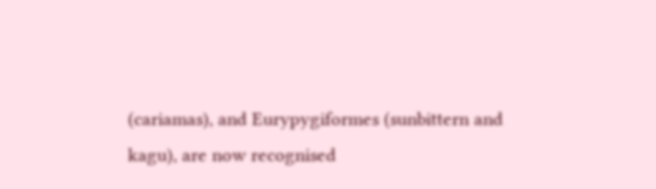(cariamas), and Eurypygiformes (sunbittern and kagu), are now recognised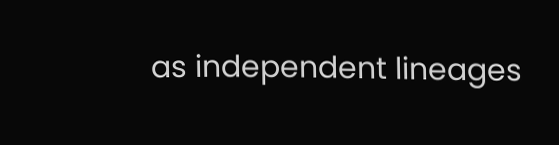as independent lineages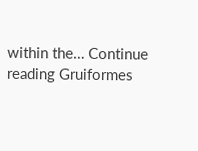within the… Continue reading Gruiformes